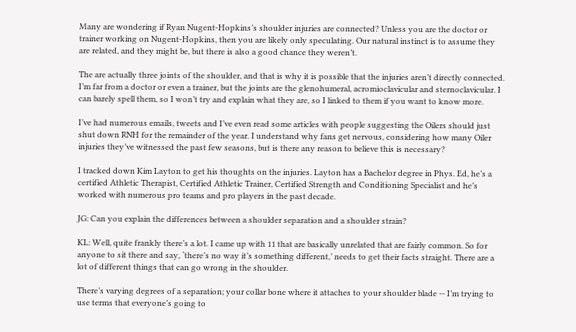Many are wondering if Ryan Nugent-Hopkins’s shoulder injuries are connected? Unless you are the doctor or trainer working on Nugent-Hopkins, then you are likely only speculating. Our natural instinct is to assume they are related, and they might be, but there is also a good chance they weren’t.

The are actually three joints of the shoulder, and that is why it is possible that the injuries aren’t directly connected. I’m far from a doctor or even a trainer, but the joints are the glenohumeral, acromioclavicular and sternoclavicular. I can barely spell them, so I won’t try and explain what they are, so I linked to them if you want to know more.

I’ve had numerous emails, tweets and I’ve even read some articles with people suggesting the Oilers should just shut down RNH for the remainder of the year. I understand why fans get nervous, considering how many Oiler injuries they’ve witnessed the past few seasons, but is there any reason to believe this is necessary?

I tracked down Kim Layton to get his thoughts on the injuries. Layton has a Bachelor degree in Phys. Ed, he’s a certified Athletic Therapist, Certified Athletic Trainer, Certified Strength and Conditioning Specialist and he’s worked with numerous pro teams and pro players in the past decade.

JG: Can you explain the differences between a shoulder separation and a shoulder strain?

KL: Well, quite frankly there’s a lot. I came up with 11 that are basically unrelated that are fairly common. So for anyone to sit there and say, ‘there’s no way it’s something different,’ needs to get their facts straight. There are a lot of different things that can go wrong in the shoulder.

There’s varying degrees of a separation; your collar bone where it attaches to your shoulder blade ‑‑ I’m trying to use terms that everyone’s going to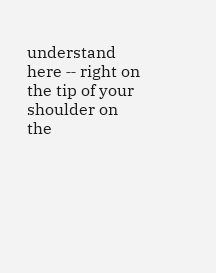understand here ‑‑ right on the tip of your shoulder on the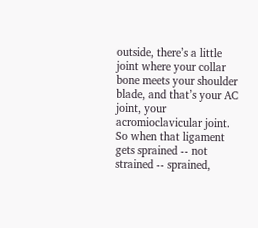outside, there’s a little joint where your collar bone meets your shoulder blade, and that’s your AC joint, your acromioclavicular joint. So when that ligament gets sprained ‑‑ not strained ‑‑ sprained,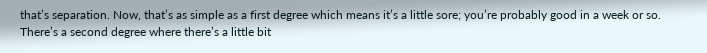that’s separation. Now, that’s as simple as a first degree which means it’s a little sore; you’re probably good in a week or so. There’s a second degree where there’s a little bit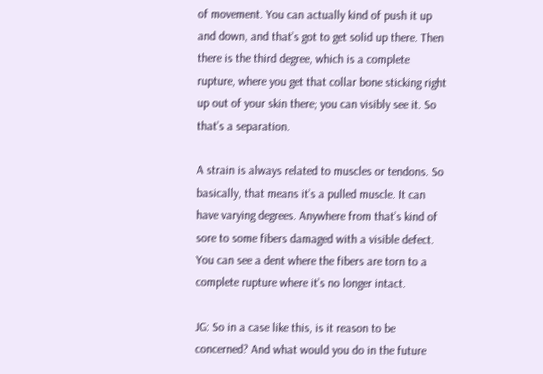of movement. You can actually kind of push it up and down, and that’s got to get solid up there. Then there is the third degree, which is a complete rupture, where you get that collar bone sticking right up out of your skin there; you can visibly see it. So that’s a separation.

A strain is always related to muscles or tendons. So basically, that means it’s a pulled muscle. It can have varying degrees. Anywhere from that’s kind of sore to some fibers damaged with a visible defect. You can see a dent where the fibers are torn to a complete rupture where it’s no longer intact.

JG: So in a case like this, is it reason to be concerned? And what would you do in the future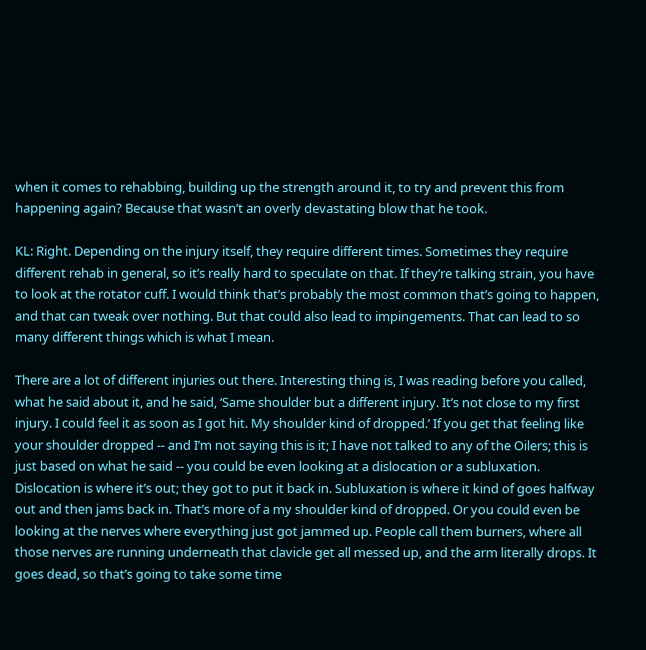when it comes to rehabbing, building up the strength around it, to try and prevent this from happening again? Because that wasn’t an overly devastating blow that he took.

KL: Right. Depending on the injury itself, they require different times. Sometimes they require different rehab in general, so it’s really hard to speculate on that. If they’re talking strain, you have to look at the rotator cuff. I would think that’s probably the most common that’s going to happen, and that can tweak over nothing. But that could also lead to impingements. That can lead to so many different things which is what I mean.

There are a lot of different injuries out there. Interesting thing is, I was reading before you called, what he said about it, and he said, ‘Same shoulder but a different injury. It’s not close to my first injury. I could feel it as soon as I got hit. My shoulder kind of dropped.’ If you get that feeling like your shoulder dropped ‑‑ and I’m not saying this is it; I have not talked to any of the Oilers; this is just based on what he said ‑‑ you could be even looking at a dislocation or a subluxation. Dislocation is where it’s out; they got to put it back in. Subluxation is where it kind of goes halfway out and then jams back in. That’s more of a my shoulder kind of dropped. Or you could even be looking at the nerves where everything just got jammed up. People call them burners, where all those nerves are running underneath that clavicle get all messed up, and the arm literally drops. It goes dead, so that’s going to take some time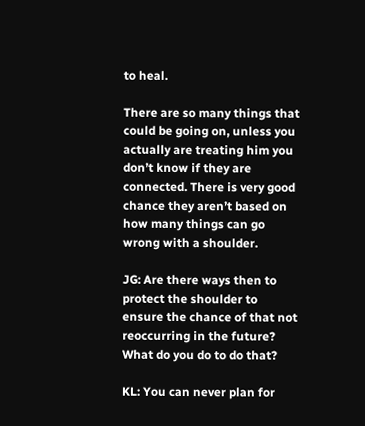to heal.

There are so many things that could be going on, unless you actually are treating him you don’t know if they are connected. There is very good chance they aren’t based on how many things can go wrong with a shoulder.

JG: Are there ways then to protect the shoulder to ensure the chance of that not reoccurring in the future? What do you do to do that?

KL: You can never plan for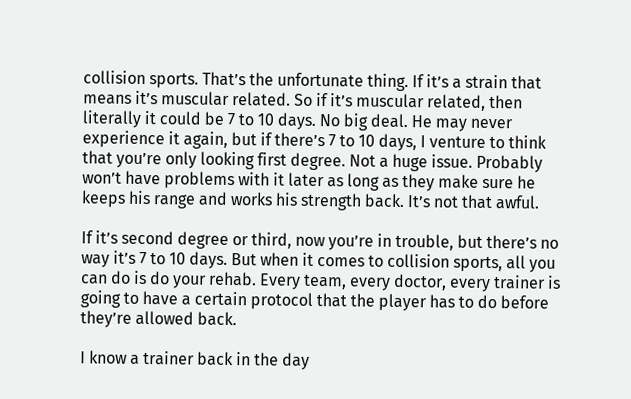collision sports. That’s the unfortunate thing. If it’s a strain that means it’s muscular related. So if it’s muscular related, then literally it could be 7 to 10 days. No big deal. He may never experience it again, but if there’s 7 to 10 days, I venture to think that you’re only looking first degree. Not a huge issue. Probably won’t have problems with it later as long as they make sure he keeps his range and works his strength back. It’s not that awful.

If it’s second degree or third, now you’re in trouble, but there’s no way it’s 7 to 10 days. But when it comes to collision sports, all you can do is do your rehab. Every team, every doctor, every trainer is going to have a certain protocol that the player has to do before they’re allowed back.

I know a trainer back in the day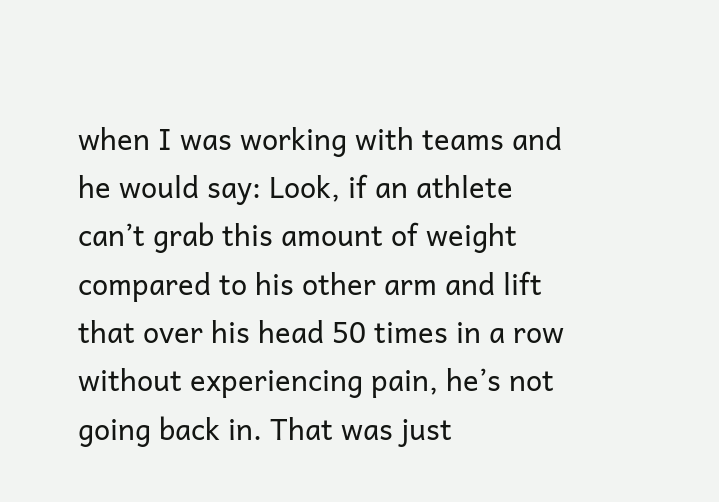when I was working with teams and he would say: Look, if an athlete can’t grab this amount of weight compared to his other arm and lift that over his head 50 times in a row without experiencing pain, he’s not going back in. That was just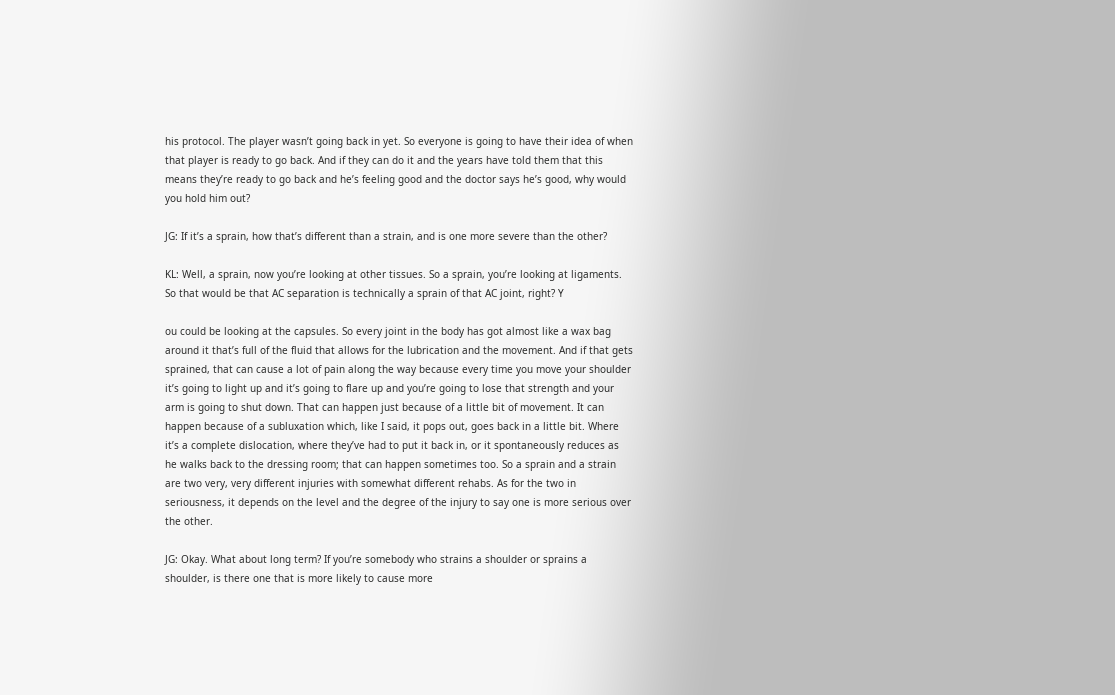his protocol. The player wasn’t going back in yet. So everyone is going to have their idea of when that player is ready to go back. And if they can do it and the years have told them that this means they’re ready to go back and he’s feeling good and the doctor says he’s good, why would you hold him out?

JG: If it’s a sprain, how that’s different than a strain, and is one more severe than the other?

KL: Well, a sprain, now you’re looking at other tissues. So a sprain, you’re looking at ligaments. So that would be that AC separation is technically a sprain of that AC joint, right? Y

ou could be looking at the capsules. So every joint in the body has got almost like a wax bag around it that’s full of the fluid that allows for the lubrication and the movement. And if that gets sprained, that can cause a lot of pain along the way because every time you move your shoulder it’s going to light up and it’s going to flare up and you’re going to lose that strength and your arm is going to shut down. That can happen just because of a little bit of movement. It can happen because of a subluxation which, like I said, it pops out, goes back in a little bit. Where it’s a complete dislocation, where they’ve had to put it back in, or it spontaneously reduces as he walks back to the dressing room; that can happen sometimes too. So a sprain and a strain are two very, very different injuries with somewhat different rehabs. As for the two in seriousness, it depends on the level and the degree of the injury to say one is more serious over the other.

JG: Okay. What about long term? If you’re somebody who strains a shoulder or sprains a shoulder, is there one that is more likely to cause more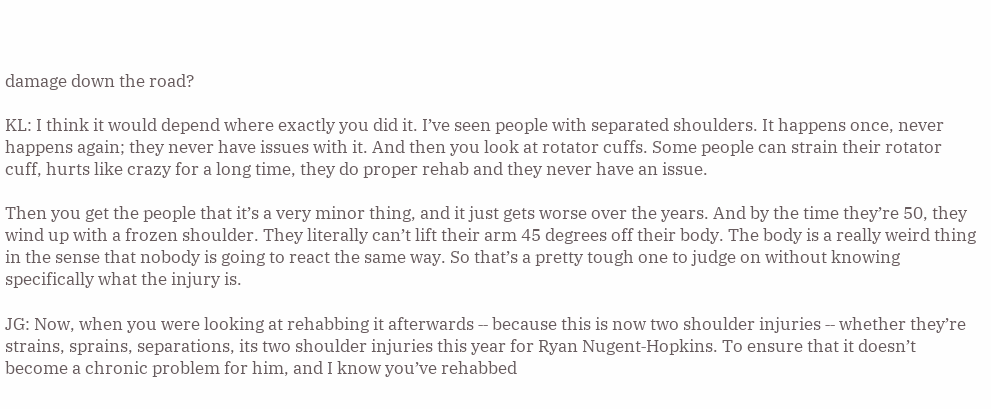damage down the road?

KL: I think it would depend where exactly you did it. I’ve seen people with separated shoulders. It happens once, never happens again; they never have issues with it. And then you look at rotator cuffs. Some people can strain their rotator cuff, hurts like crazy for a long time, they do proper rehab and they never have an issue.

Then you get the people that it’s a very minor thing, and it just gets worse over the years. And by the time they’re 50, they wind up with a frozen shoulder. They literally can’t lift their arm 45 degrees off their body. The body is a really weird thing in the sense that nobody is going to react the same way. So that’s a pretty tough one to judge on without knowing specifically what the injury is.

JG: Now, when you were looking at rehabbing it afterwards ‑‑ because this is now two shoulder injuries ‑‑ whether they’re strains, sprains, separations, its two shoulder injuries this year for Ryan Nugent‑Hopkins. To ensure that it doesn’t become a chronic problem for him, and I know you’ve rehabbed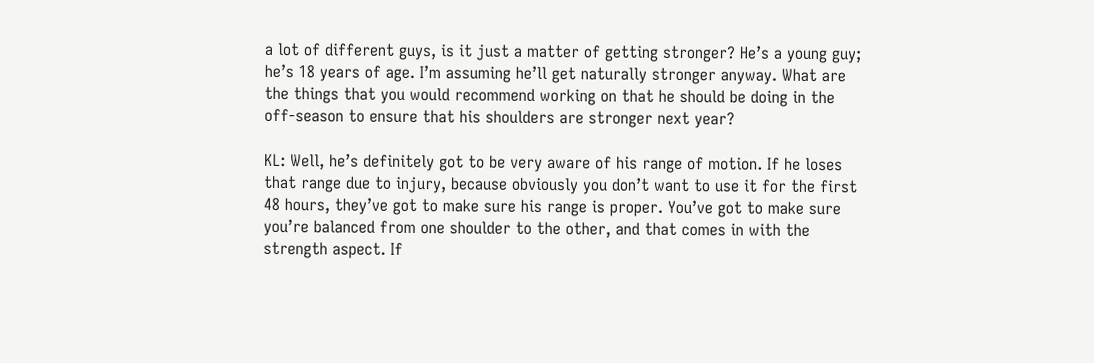a lot of different guys, is it just a matter of getting stronger? He’s a young guy; he’s 18 years of age. I’m assuming he’ll get naturally stronger anyway. What are the things that you would recommend working on that he should be doing in the off‑season to ensure that his shoulders are stronger next year?

KL: Well, he’s definitely got to be very aware of his range of motion. If he loses that range due to injury, because obviously you don’t want to use it for the first 48 hours, they’ve got to make sure his range is proper. You’ve got to make sure you’re balanced from one shoulder to the other, and that comes in with the strength aspect. If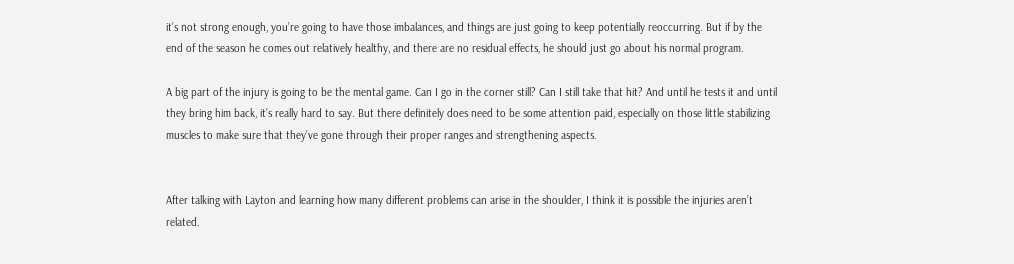it’s not strong enough, you’re going to have those imbalances, and things are just going to keep potentially reoccurring. But if by the end of the season he comes out relatively healthy, and there are no residual effects, he should just go about his normal program.

A big part of the injury is going to be the mental game. Can I go in the corner still? Can I still take that hit? And until he tests it and until they bring him back, it’s really hard to say. But there definitely does need to be some attention paid, especially on those little stabilizing muscles to make sure that they’ve gone through their proper ranges and strengthening aspects.


After talking with Layton and learning how many different problems can arise in the shoulder, I think it is possible the injuries aren’t related.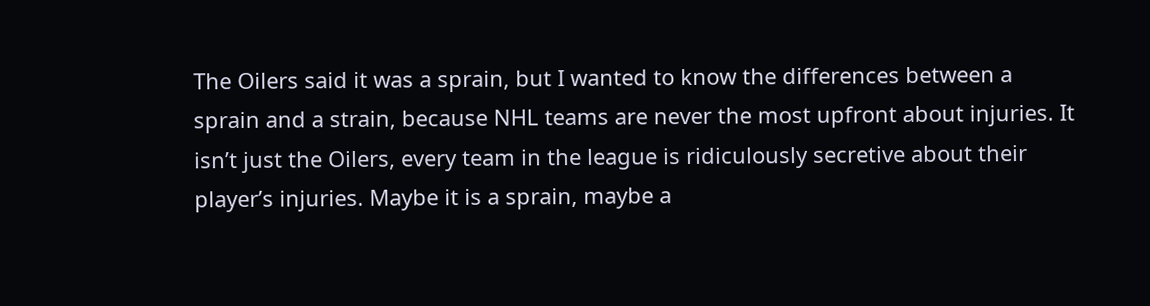The Oilers said it was a sprain, but I wanted to know the differences between a sprain and a strain, because NHL teams are never the most upfront about injuries. It isn’t just the Oilers, every team in the league is ridiculously secretive about their player’s injuries. Maybe it is a sprain, maybe a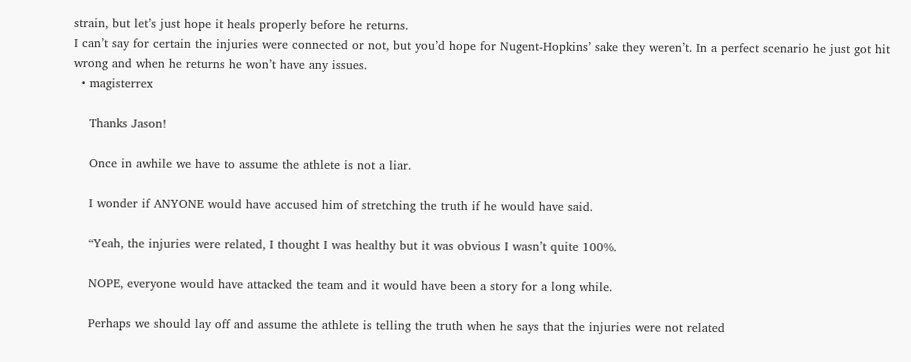strain, but let’s just hope it heals properly before he returns.
I can’t say for certain the injuries were connected or not, but you’d hope for Nugent-Hopkins’ sake they weren’t. In a perfect scenario he just got hit wrong and when he returns he won’t have any issues.
  • magisterrex

    Thanks Jason!

    Once in awhile we have to assume the athlete is not a liar.

    I wonder if ANYONE would have accused him of stretching the truth if he would have said.

    “Yeah, the injuries were related, I thought I was healthy but it was obvious I wasn’t quite 100%.

    NOPE, everyone would have attacked the team and it would have been a story for a long while.

    Perhaps we should lay off and assume the athlete is telling the truth when he says that the injuries were not related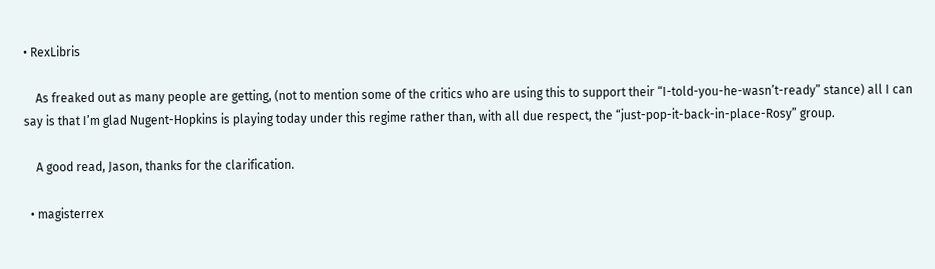• RexLibris

    As freaked out as many people are getting, (not to mention some of the critics who are using this to support their “I-told-you-he-wasn’t-ready” stance) all I can say is that I’m glad Nugent-Hopkins is playing today under this regime rather than, with all due respect, the “just-pop-it-back-in-place-Rosy” group.

    A good read, Jason, thanks for the clarification.

  • magisterrex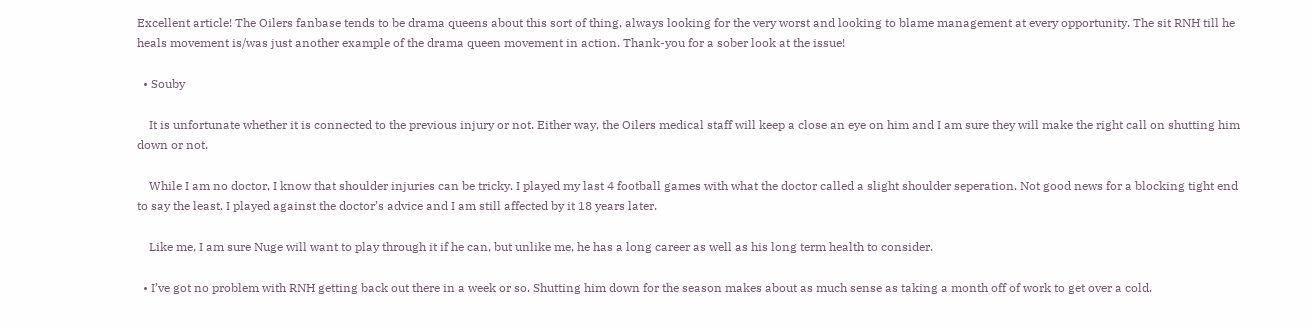Excellent article! The Oilers fanbase tends to be drama queens about this sort of thing, always looking for the very worst and looking to blame management at every opportunity. The sit RNH till he heals movement is/was just another example of the drama queen movement in action. Thank-you for a sober look at the issue!

  • Souby

    It is unfortunate whether it is connected to the previous injury or not. Either way, the Oilers medical staff will keep a close an eye on him and I am sure they will make the right call on shutting him down or not.

    While I am no doctor, I know that shoulder injuries can be tricky. I played my last 4 football games with what the doctor called a slight shoulder seperation. Not good news for a blocking tight end to say the least. I played against the doctor’s advice and I am still affected by it 18 years later.

    Like me, I am sure Nuge will want to play through it if he can, but unlike me, he has a long career as well as his long term health to consider.

  • I’ve got no problem with RNH getting back out there in a week or so. Shutting him down for the season makes about as much sense as taking a month off of work to get over a cold.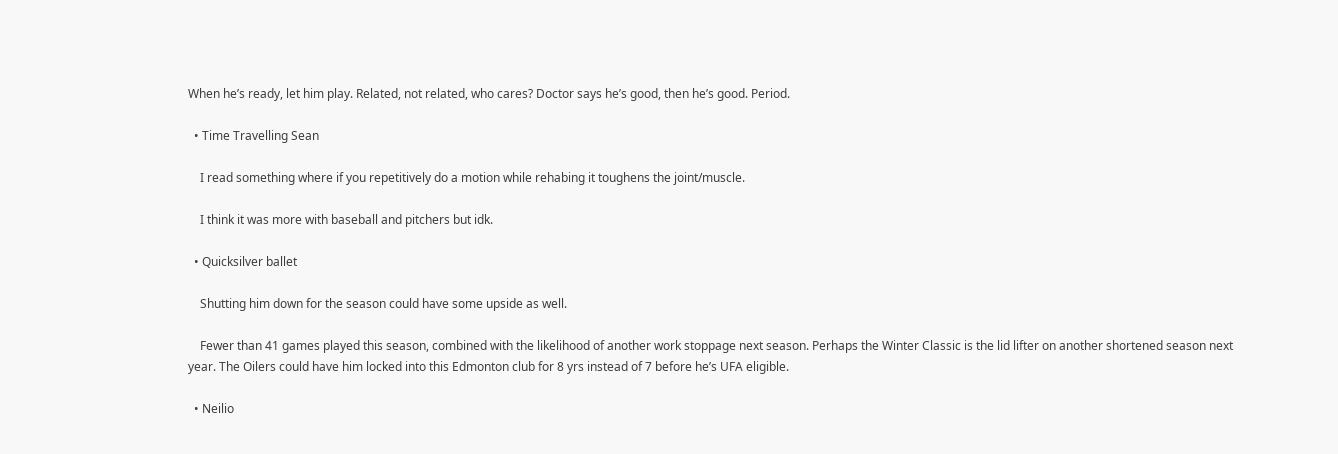When he’s ready, let him play. Related, not related, who cares? Doctor says he’s good, then he’s good. Period.

  • Time Travelling Sean

    I read something where if you repetitively do a motion while rehabing it toughens the joint/muscle.

    I think it was more with baseball and pitchers but idk.

  • Quicksilver ballet

    Shutting him down for the season could have some upside as well.

    Fewer than 41 games played this season, combined with the likelihood of another work stoppage next season. Perhaps the Winter Classic is the lid lifter on another shortened season next year. The Oilers could have him locked into this Edmonton club for 8 yrs instead of 7 before he’s UFA eligible.

  • Neilio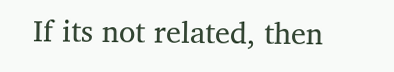If its not related, then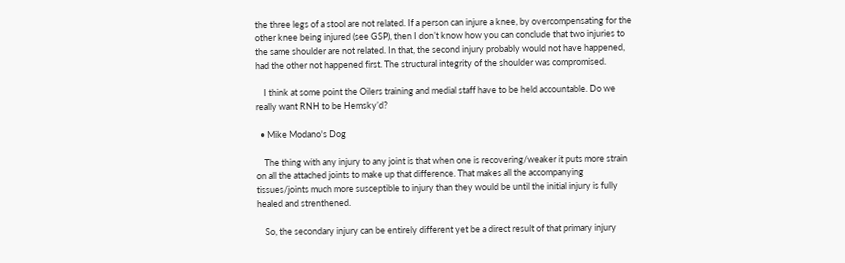the three legs of a stool are not related. If a person can injure a knee, by overcompensating for the other knee being injured (see GSP), then I don’t know how you can conclude that two injuries to the same shoulder are not related. In that, the second injury probably would not have happened, had the other not happened first. The structural integrity of the shoulder was compromised.

    I think at some point the Oilers training and medial staff have to be held accountable. Do we really want RNH to be Hemsky’d?

  • Mike Modano's Dog

    The thing with any injury to any joint is that when one is recovering/weaker it puts more strain on all the attached joints to make up that difference. That makes all the accompanying tissues/joints much more susceptible to injury than they would be until the initial injury is fully healed and strenthened.

    So, the secondary injury can be entirely different yet be a direct result of that primary injury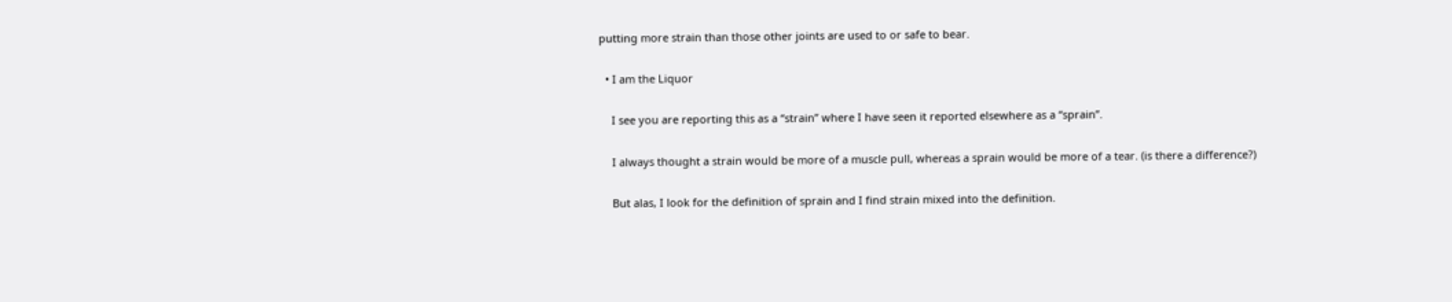putting more strain than those other joints are used to or safe to bear.

  • I am the Liquor

    I see you are reporting this as a “strain” where I have seen it reported elsewhere as a “sprain”.

    I always thought a strain would be more of a muscle pull, whereas a sprain would be more of a tear. (is there a difference?)

    But alas, I look for the definition of sprain and I find strain mixed into the definition.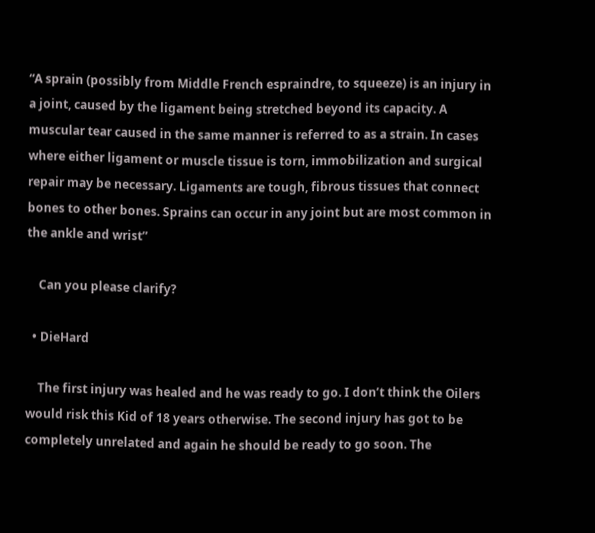“A sprain (possibly from Middle French espraindre, to squeeze) is an injury in a joint, caused by the ligament being stretched beyond its capacity. A muscular tear caused in the same manner is referred to as a strain. In cases where either ligament or muscle tissue is torn, immobilization and surgical repair may be necessary. Ligaments are tough, fibrous tissues that connect bones to other bones. Sprains can occur in any joint but are most common in the ankle and wrist”

    Can you please clarify?

  • DieHard

    The first injury was healed and he was ready to go. I don’t think the Oilers would risk this Kid of 18 years otherwise. The second injury has got to be completely unrelated and again he should be ready to go soon. The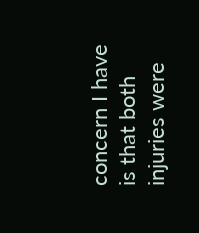concern I have is that both injuries were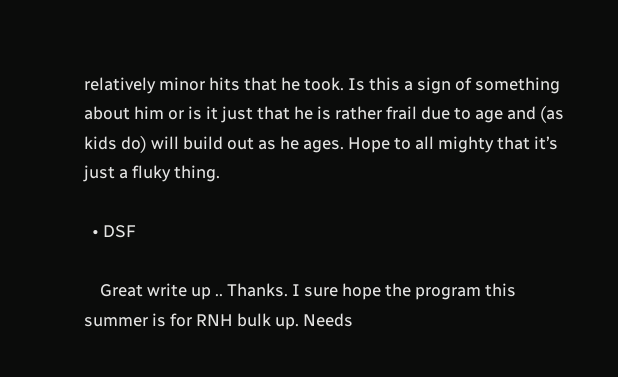relatively minor hits that he took. Is this a sign of something about him or is it just that he is rather frail due to age and (as kids do) will build out as he ages. Hope to all mighty that it’s just a fluky thing.

  • DSF

    Great write up .. Thanks. I sure hope the program this summer is for RNH bulk up. Needs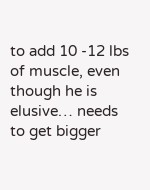to add 10 -12 lbs of muscle, even though he is elusive… needs to get bigger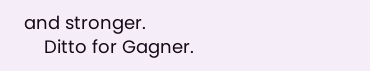and stronger.
    Ditto for Gagner.